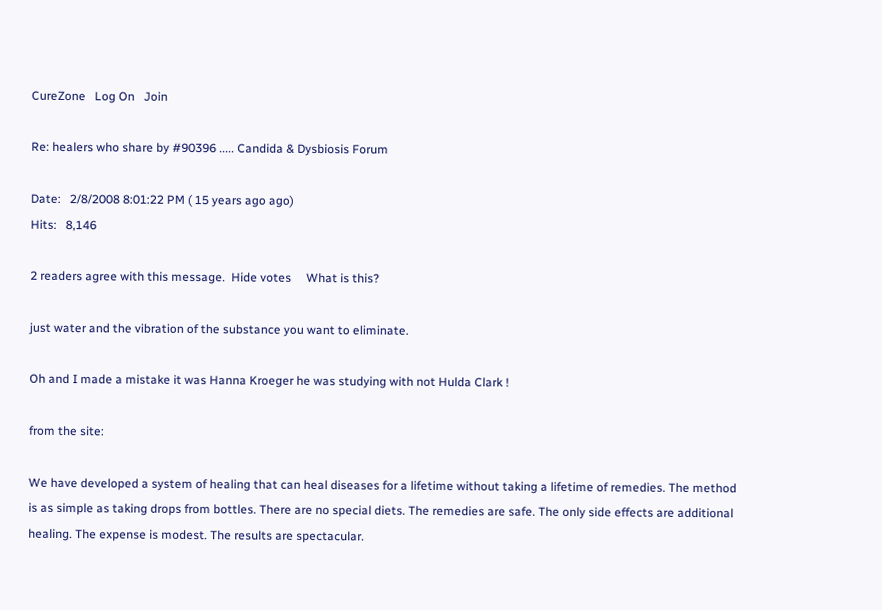CureZone   Log On   Join

Re: healers who share by #90396 ..... Candida & Dysbiosis Forum

Date:   2/8/2008 8:01:22 PM ( 15 years ago ago)
Hits:   8,146

2 readers agree with this message.  Hide votes     What is this?

just water and the vibration of the substance you want to eliminate.

Oh and I made a mistake it was Hanna Kroeger he was studying with not Hulda Clark !

from the site:

We have developed a system of healing that can heal diseases for a lifetime without taking a lifetime of remedies. The method is as simple as taking drops from bottles. There are no special diets. The remedies are safe. The only side effects are additional healing. The expense is modest. The results are spectacular.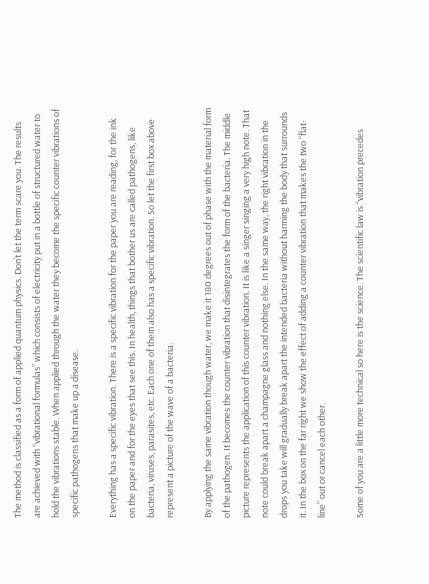The method is classified as a form of applied quantum physics. Don’t let the term scare you. The results are achieved with “vibrational formulas” which consists of electricity put in a bottle of structured water to hold the vibrations stable. When applied through the water they become the specific counter vibrations of specific pathogens that make up a disease.

Everything has a specific vibration. There is a specific vibration for the paper you are reading, for the ink on the paper and for the eyes that see this. In health, things that bother us are called pathogens, like bacteria, viruses, parasites, etc. Each one of them also has a specific vibration. So let the first box above represent a picture of the wave of a bacteria.

By applying the same vibration though water, we make it 180 degrees out of phase with the material form of the pathogen. It becomes the counter vibration that disintegrates the form of the bacteria. The middle picture represents the application of this counter vibration. It is like a singer singing a very high note. That note could break apart a champagne glass and nothing else. In the same way, the right vibration in the drops you take will gradually break apart the intended bacteria without harming the body that surrounds it. In the box on the far right we show the effect of adding a counter vibration that makes the two “flat-line” out or cancel each other.

Some of you are a little more technical so here is the science. The scientific law is “vibration precedes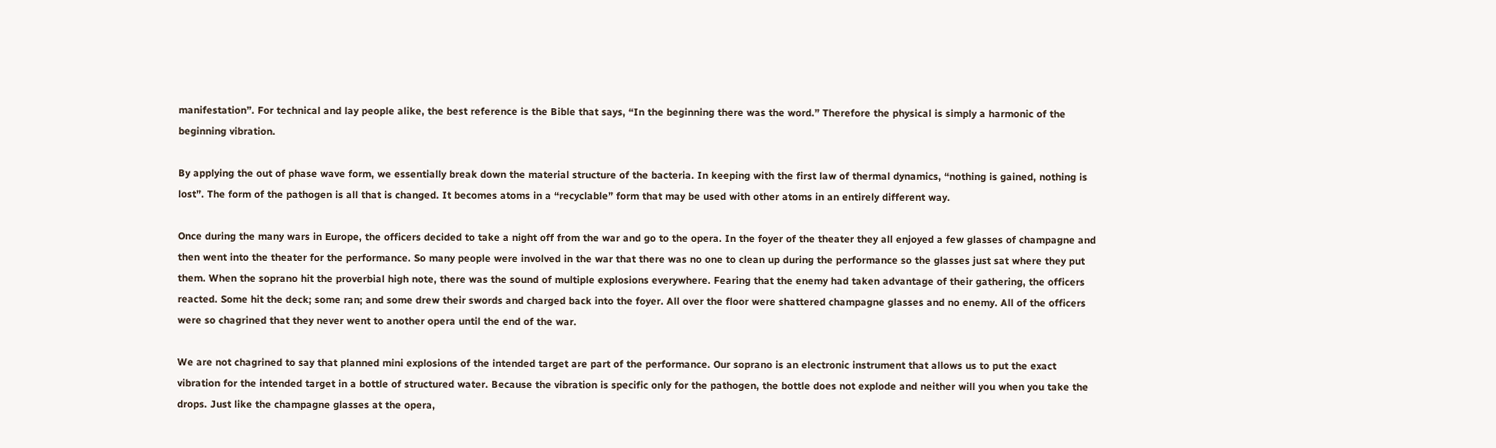manifestation”. For technical and lay people alike, the best reference is the Bible that says, “In the beginning there was the word.” Therefore the physical is simply a harmonic of the beginning vibration.

By applying the out of phase wave form, we essentially break down the material structure of the bacteria. In keeping with the first law of thermal dynamics, “nothing is gained, nothing is lost”. The form of the pathogen is all that is changed. It becomes atoms in a “recyclable” form that may be used with other atoms in an entirely different way.

Once during the many wars in Europe, the officers decided to take a night off from the war and go to the opera. In the foyer of the theater they all enjoyed a few glasses of champagne and then went into the theater for the performance. So many people were involved in the war that there was no one to clean up during the performance so the glasses just sat where they put them. When the soprano hit the proverbial high note, there was the sound of multiple explosions everywhere. Fearing that the enemy had taken advantage of their gathering, the officers reacted. Some hit the deck; some ran; and some drew their swords and charged back into the foyer. All over the floor were shattered champagne glasses and no enemy. All of the officers were so chagrined that they never went to another opera until the end of the war.

We are not chagrined to say that planned mini explosions of the intended target are part of the performance. Our soprano is an electronic instrument that allows us to put the exact vibration for the intended target in a bottle of structured water. Because the vibration is specific only for the pathogen, the bottle does not explode and neither will you when you take the drops. Just like the champagne glasses at the opera,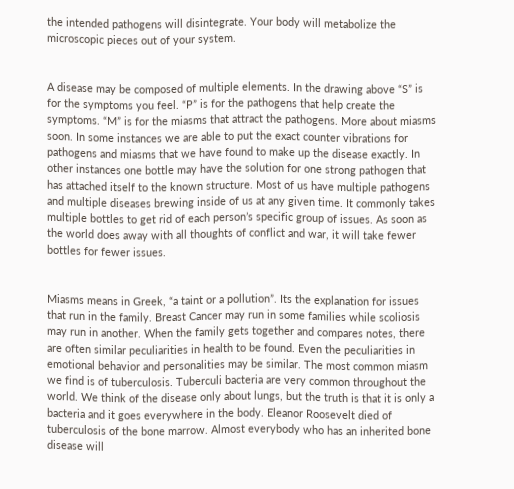the intended pathogens will disintegrate. Your body will metabolize the microscopic pieces out of your system.


A disease may be composed of multiple elements. In the drawing above “S” is for the symptoms you feel. “P” is for the pathogens that help create the symptoms. “M” is for the miasms that attract the pathogens. More about miasms soon. In some instances we are able to put the exact counter vibrations for pathogens and miasms that we have found to make up the disease exactly. In other instances one bottle may have the solution for one strong pathogen that has attached itself to the known structure. Most of us have multiple pathogens and multiple diseases brewing inside of us at any given time. It commonly takes multiple bottles to get rid of each person’s specific group of issues. As soon as the world does away with all thoughts of conflict and war, it will take fewer bottles for fewer issues.


Miasms means in Greek, “a taint or a pollution”. Its the explanation for issues that run in the family. Breast Cancer may run in some families while scoliosis may run in another. When the family gets together and compares notes, there are often similar peculiarities in health to be found. Even the peculiarities in emotional behavior and personalities may be similar. The most common miasm we find is of tuberculosis. Tuberculi bacteria are very common throughout the world. We think of the disease only about lungs, but the truth is that it is only a bacteria and it goes everywhere in the body. Eleanor Roosevelt died of tuberculosis of the bone marrow. Almost everybody who has an inherited bone disease will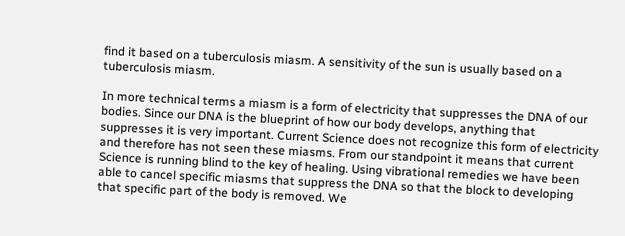find it based on a tuberculosis miasm. A sensitivity of the sun is usually based on a tuberculosis miasm.

In more technical terms a miasm is a form of electricity that suppresses the DNA of our bodies. Since our DNA is the blueprint of how our body develops, anything that suppresses it is very important. Current Science does not recognize this form of electricity and therefore has not seen these miasms. From our standpoint it means that current Science is running blind to the key of healing. Using vibrational remedies we have been able to cancel specific miasms that suppress the DNA so that the block to developing that specific part of the body is removed. We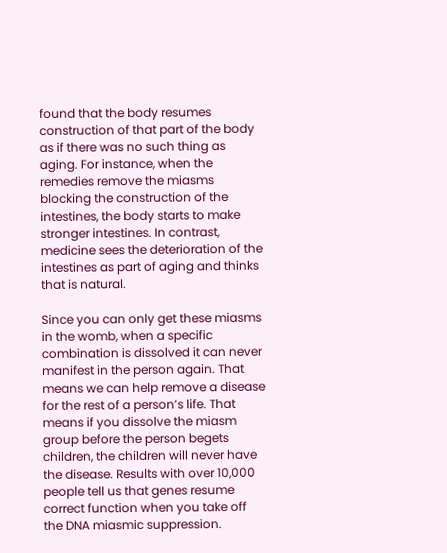found that the body resumes construction of that part of the body as if there was no such thing as aging. For instance, when the remedies remove the miasms blocking the construction of the intestines, the body starts to make stronger intestines. In contrast, medicine sees the deterioration of the intestines as part of aging and thinks that is natural.

Since you can only get these miasms in the womb, when a specific combination is dissolved it can never manifest in the person again. That means we can help remove a disease for the rest of a person’s life. That means if you dissolve the miasm group before the person begets children, the children will never have the disease. Results with over 10,000 people tell us that genes resume correct function when you take off the DNA miasmic suppression.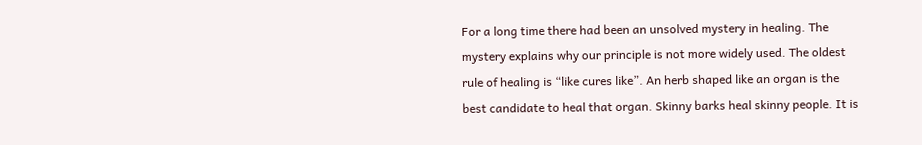For a long time there had been an unsolved mystery in healing. The mystery explains why our principle is not more widely used. The oldest rule of healing is “like cures like”. An herb shaped like an organ is the best candidate to heal that organ. Skinny barks heal skinny people. It is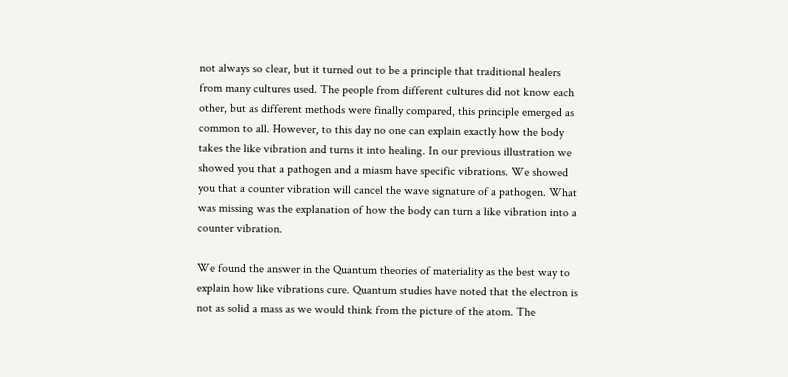not always so clear, but it turned out to be a principle that traditional healers from many cultures used. The people from different cultures did not know each other, but as different methods were finally compared, this principle emerged as common to all. However, to this day no one can explain exactly how the body takes the like vibration and turns it into healing. In our previous illustration we showed you that a pathogen and a miasm have specific vibrations. We showed you that a counter vibration will cancel the wave signature of a pathogen. What was missing was the explanation of how the body can turn a like vibration into a counter vibration.

We found the answer in the Quantum theories of materiality as the best way to explain how like vibrations cure. Quantum studies have noted that the electron is not as solid a mass as we would think from the picture of the atom. The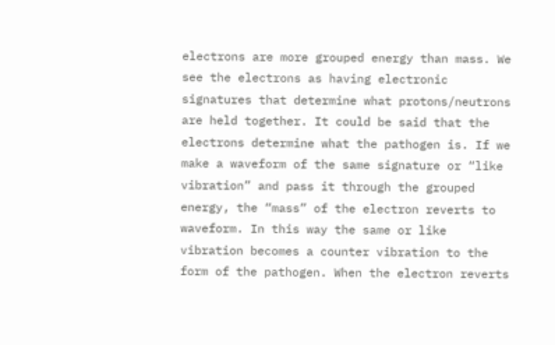electrons are more grouped energy than mass. We see the electrons as having electronic signatures that determine what protons/neutrons are held together. It could be said that the electrons determine what the pathogen is. If we make a waveform of the same signature or “like vibration” and pass it through the grouped energy, the “mass” of the electron reverts to waveform. In this way the same or like vibration becomes a counter vibration to the form of the pathogen. When the electron reverts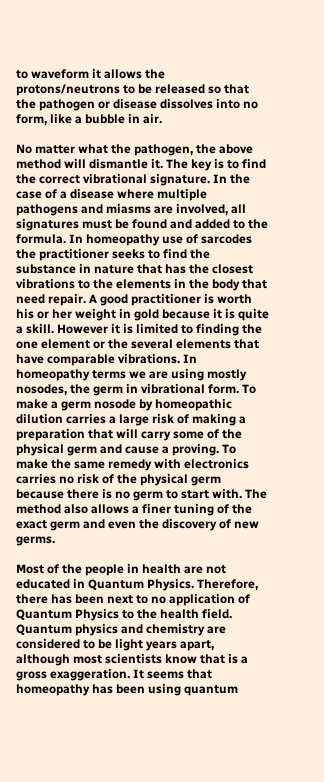to waveform it allows the protons/neutrons to be released so that the pathogen or disease dissolves into no form, like a bubble in air.

No matter what the pathogen, the above method will dismantle it. The key is to find the correct vibrational signature. In the case of a disease where multiple pathogens and miasms are involved, all signatures must be found and added to the formula. In homeopathy use of sarcodes the practitioner seeks to find the substance in nature that has the closest vibrations to the elements in the body that need repair. A good practitioner is worth his or her weight in gold because it is quite a skill. However it is limited to finding the one element or the several elements that have comparable vibrations. In homeopathy terms we are using mostly nosodes, the germ in vibrational form. To make a germ nosode by homeopathic dilution carries a large risk of making a preparation that will carry some of the physical germ and cause a proving. To make the same remedy with electronics carries no risk of the physical germ because there is no germ to start with. The method also allows a finer tuning of the exact germ and even the discovery of new germs.

Most of the people in health are not educated in Quantum Physics. Therefore, there has been next to no application of Quantum Physics to the health field. Quantum physics and chemistry are considered to be light years apart, although most scientists know that is a gross exaggeration. It seems that homeopathy has been using quantum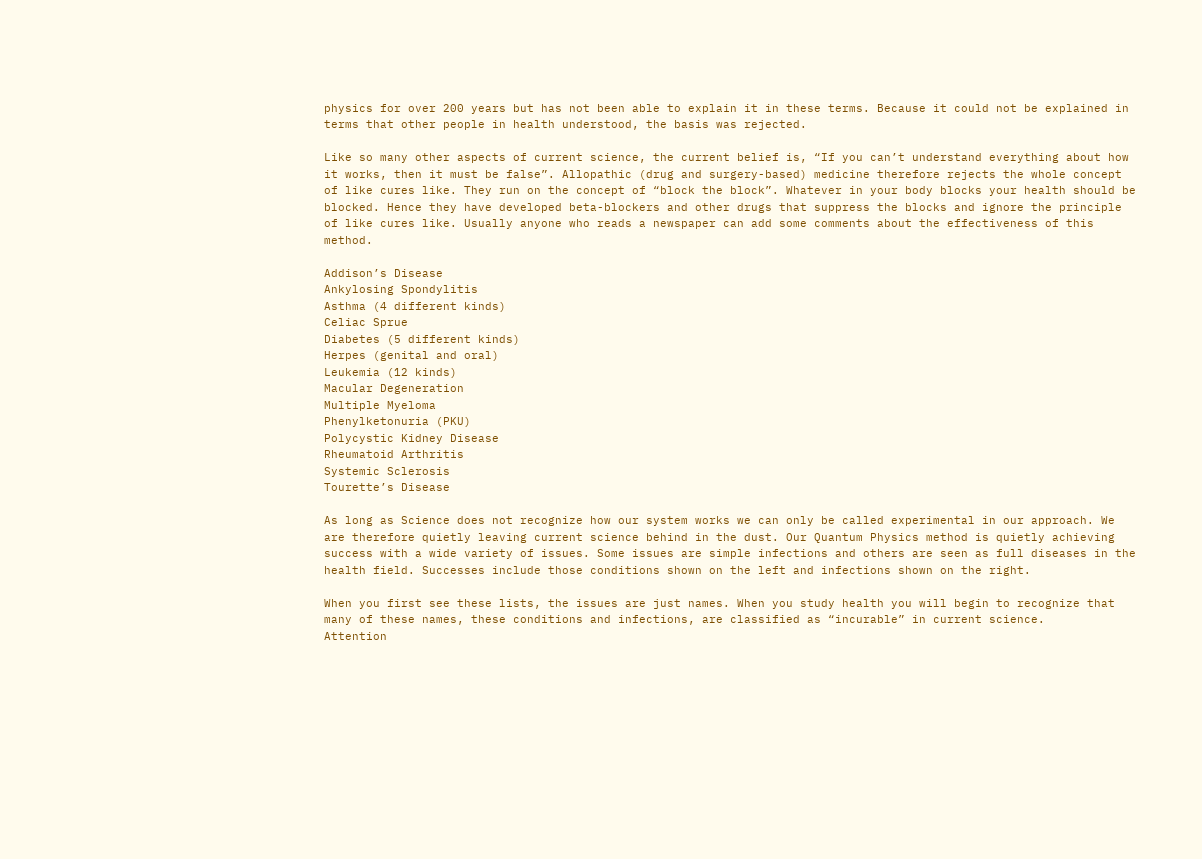physics for over 200 years but has not been able to explain it in these terms. Because it could not be explained in terms that other people in health understood, the basis was rejected.

Like so many other aspects of current science, the current belief is, “If you can’t understand everything about how it works, then it must be false”. Allopathic (drug and surgery-based) medicine therefore rejects the whole concept of like cures like. They run on the concept of “block the block”. Whatever in your body blocks your health should be blocked. Hence they have developed beta-blockers and other drugs that suppress the blocks and ignore the principle of like cures like. Usually anyone who reads a newspaper can add some comments about the effectiveness of this method.

Addison’s Disease
Ankylosing Spondylitis
Asthma (4 different kinds)
Celiac Sprue
Diabetes (5 different kinds)
Herpes (genital and oral)
Leukemia (12 kinds)
Macular Degeneration
Multiple Myeloma
Phenylketonuria (PKU)
Polycystic Kidney Disease
Rheumatoid Arthritis
Systemic Sclerosis
Tourette’s Disease

As long as Science does not recognize how our system works we can only be called experimental in our approach. We are therefore quietly leaving current science behind in the dust. Our Quantum Physics method is quietly achieving success with a wide variety of issues. Some issues are simple infections and others are seen as full diseases in the health field. Successes include those conditions shown on the left and infections shown on the right.

When you first see these lists, the issues are just names. When you study health you will begin to recognize that many of these names, these conditions and infections, are classified as “incurable” in current science.
Attention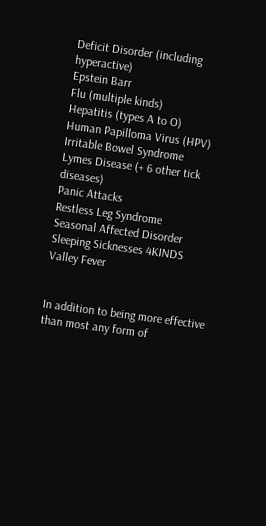Deficit Disorder (including hyperactive)
Epstein Barr
Flu (multiple kinds)
Hepatitis (types A to O)
Human Papilloma Virus (HPV)
Irritable Bowel Syndrome
Lymes Disease (+ 6 other tick diseases)
Panic Attacks
Restless Leg Syndrome
Seasonal Affected Disorder
Sleeping Sicknesses 4KINDS
Valley Fever


In addition to being more effective than most any form of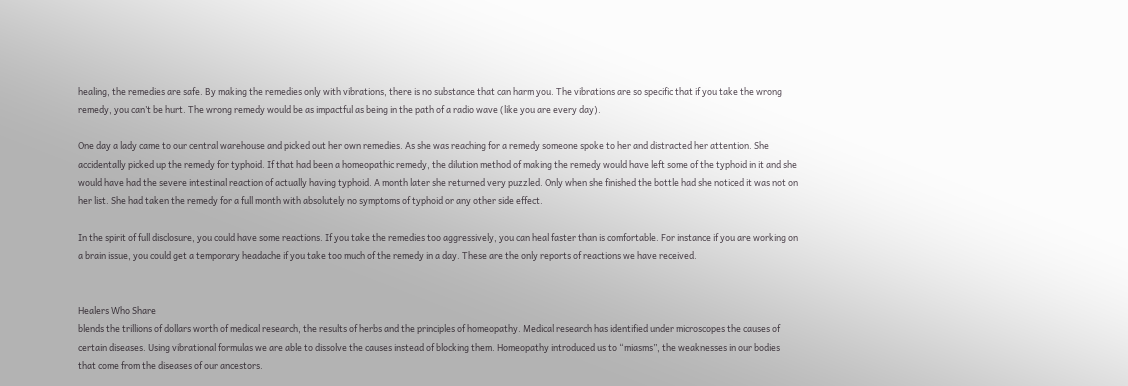healing, the remedies are safe. By making the remedies only with vibrations, there is no substance that can harm you. The vibrations are so specific that if you take the wrong remedy, you can’t be hurt. The wrong remedy would be as impactful as being in the path of a radio wave (like you are every day).

One day a lady came to our central warehouse and picked out her own remedies. As she was reaching for a remedy someone spoke to her and distracted her attention. She accidentally picked up the remedy for typhoid. If that had been a homeopathic remedy, the dilution method of making the remedy would have left some of the typhoid in it and she would have had the severe intestinal reaction of actually having typhoid. A month later she returned very puzzled. Only when she finished the bottle had she noticed it was not on her list. She had taken the remedy for a full month with absolutely no symptoms of typhoid or any other side effect.

In the spirit of full disclosure, you could have some reactions. If you take the remedies too aggressively, you can heal faster than is comfortable. For instance if you are working on a brain issue, you could get a temporary headache if you take too much of the remedy in a day. These are the only reports of reactions we have received.


Healers Who Share
blends the trillions of dollars worth of medical research, the results of herbs and the principles of homeopathy. Medical research has identified under microscopes the causes of certain diseases. Using vibrational formulas we are able to dissolve the causes instead of blocking them. Homeopathy introduced us to “miasms”, the weaknesses in our bodies that come from the diseases of our ancestors.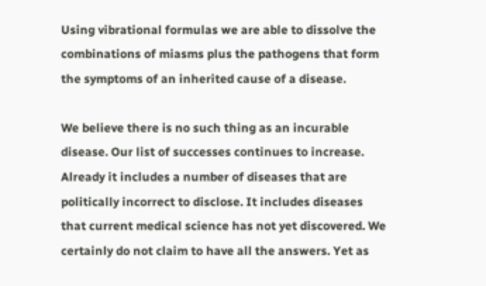Using vibrational formulas we are able to dissolve the combinations of miasms plus the pathogens that form the symptoms of an inherited cause of a disease.

We believe there is no such thing as an incurable disease. Our list of successes continues to increase. Already it includes a number of diseases that are politically incorrect to disclose. It includes diseases that current medical science has not yet discovered. We certainly do not claim to have all the answers. Yet as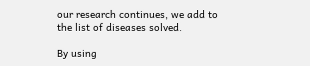our research continues, we add to the list of diseases solved.

By using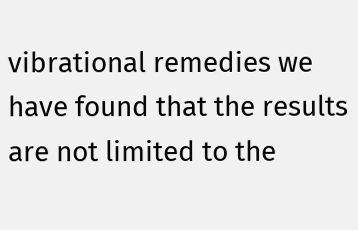vibrational remedies we have found that the results are not limited to the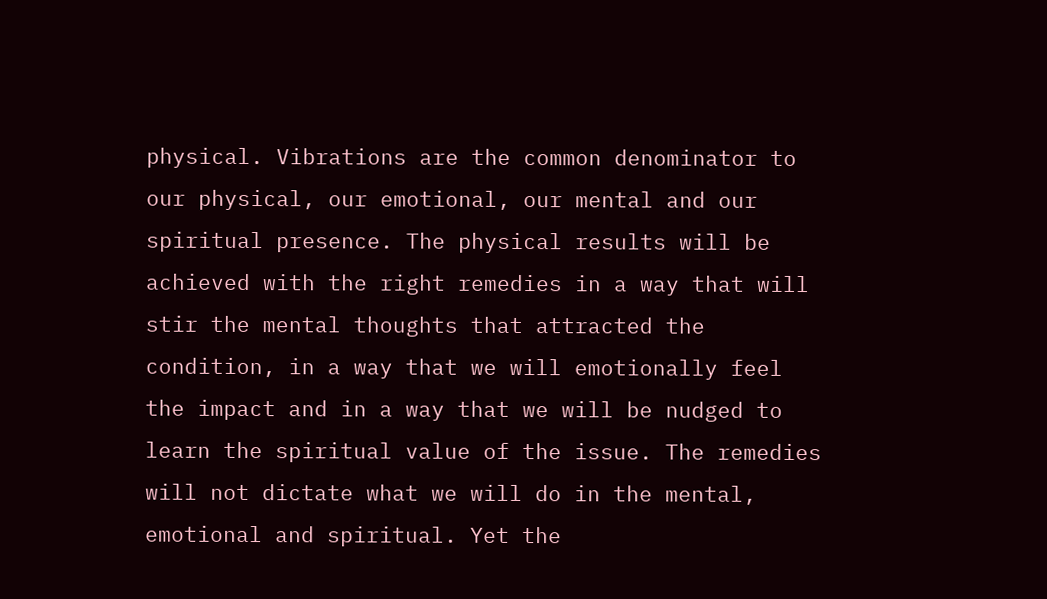physical. Vibrations are the common denominator to our physical, our emotional, our mental and our spiritual presence. The physical results will be achieved with the right remedies in a way that will stir the mental thoughts that attracted the condition, in a way that we will emotionally feel the impact and in a way that we will be nudged to learn the spiritual value of the issue. The remedies will not dictate what we will do in the mental, emotional and spiritual. Yet the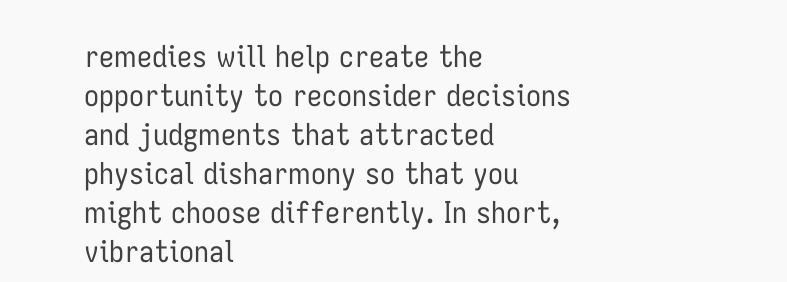remedies will help create the opportunity to reconsider decisions and judgments that attracted physical disharmony so that you might choose differently. In short, vibrational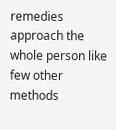remedies approach the whole person like few other methods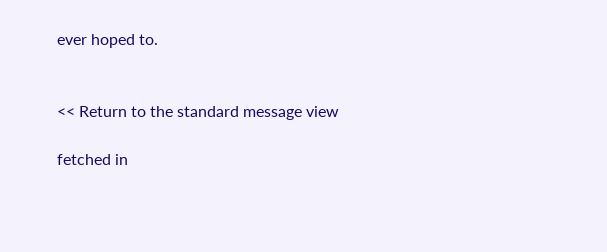ever hoped to.


<< Return to the standard message view

fetched in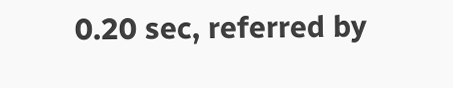0.20 sec, referred by